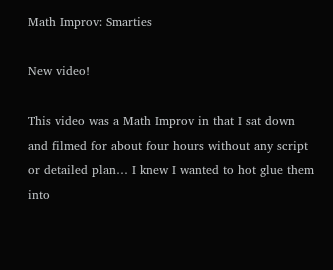Math Improv: Smarties

New video!

This video was a Math Improv in that I sat down and filmed for about four hours without any script or detailed plan… I knew I wanted to hot glue them into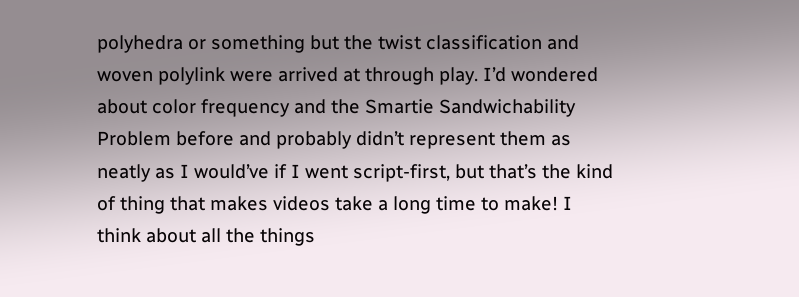polyhedra or something but the twist classification and woven polylink were arrived at through play. I’d wondered about color frequency and the Smartie Sandwichability Problem before and probably didn’t represent them as neatly as I would’ve if I went script-first, but that’s the kind of thing that makes videos take a long time to make! I think about all the things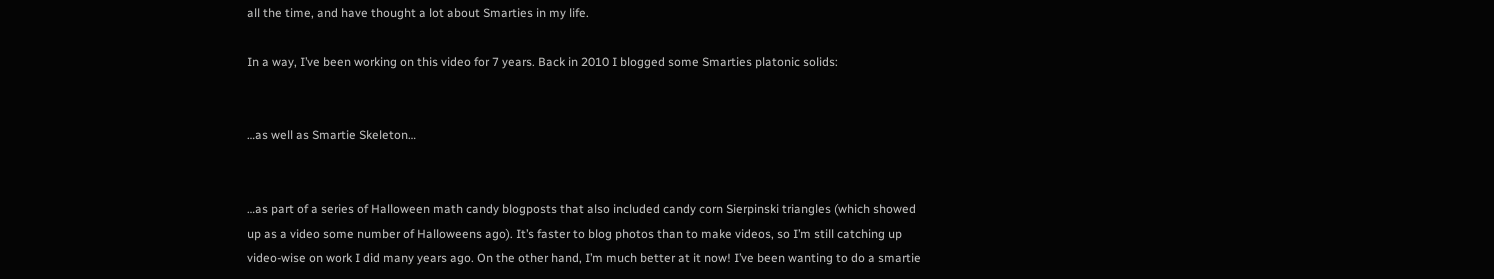all the time, and have thought a lot about Smarties in my life.

In a way, I’ve been working on this video for 7 years. Back in 2010 I blogged some Smarties platonic solids:


…as well as Smartie Skeleton…


…as part of a series of Halloween math candy blogposts that also included candy corn Sierpinski triangles (which showed up as a video some number of Halloweens ago). It’s faster to blog photos than to make videos, so I’m still catching up video-wise on work I did many years ago. On the other hand, I’m much better at it now! I’ve been wanting to do a smartie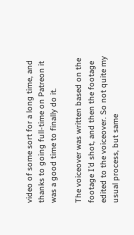video of some sort for a long time, and thanks to going full-time on Patreon it was a good time to finally do it.

The voiceover was written based on the footage I’d shot, and then the footage edited to the voiceover. So not quite my usual process, but same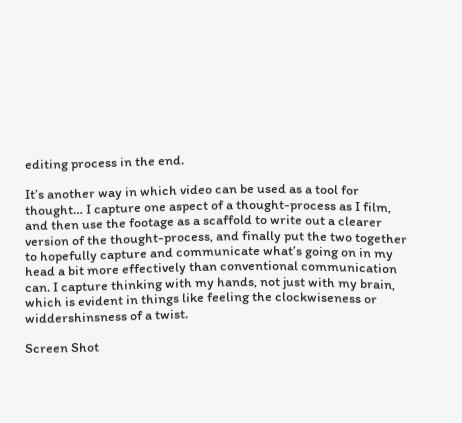editing process in the end.

It’s another way in which video can be used as a tool for thought… I capture one aspect of a thought-process as I film, and then use the footage as a scaffold to write out a clearer version of the thought-process, and finally put the two together to hopefully capture and communicate what’s going on in my head a bit more effectively than conventional communication can. I capture thinking with my hands, not just with my brain, which is evident in things like feeling the clockwiseness or widdershinsness of a twist.

Screen Shot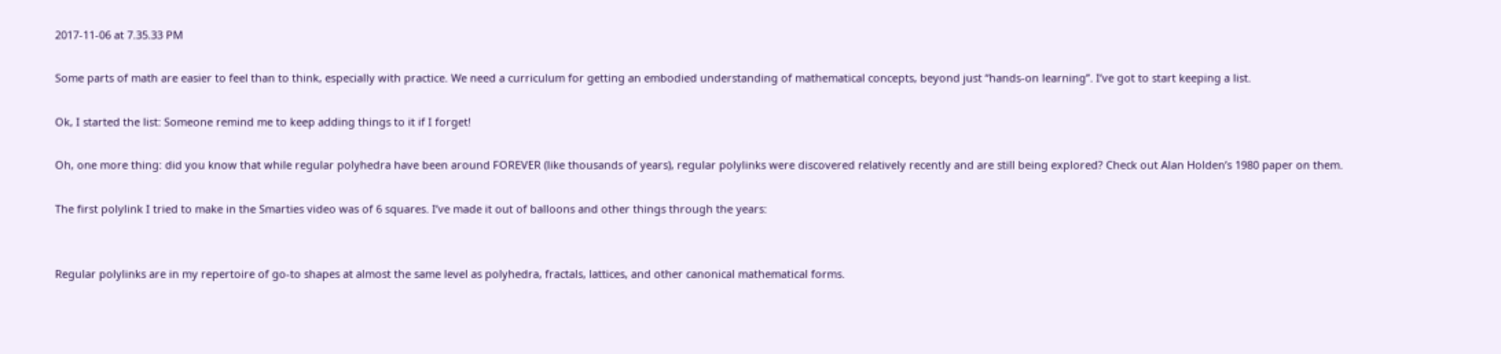2017-11-06 at 7.35.33 PM

Some parts of math are easier to feel than to think, especially with practice. We need a curriculum for getting an embodied understanding of mathematical concepts, beyond just “hands-on learning”. I’ve got to start keeping a list.

Ok, I started the list: Someone remind me to keep adding things to it if I forget!

Oh, one more thing: did you know that while regular polyhedra have been around FOREVER (like thousands of years), regular polylinks were discovered relatively recently and are still being explored? Check out Alan Holden’s 1980 paper on them.

The first polylink I tried to make in the Smarties video was of 6 squares. I’ve made it out of balloons and other things through the years:


Regular polylinks are in my repertoire of go-to shapes at almost the same level as polyhedra, fractals, lattices, and other canonical mathematical forms.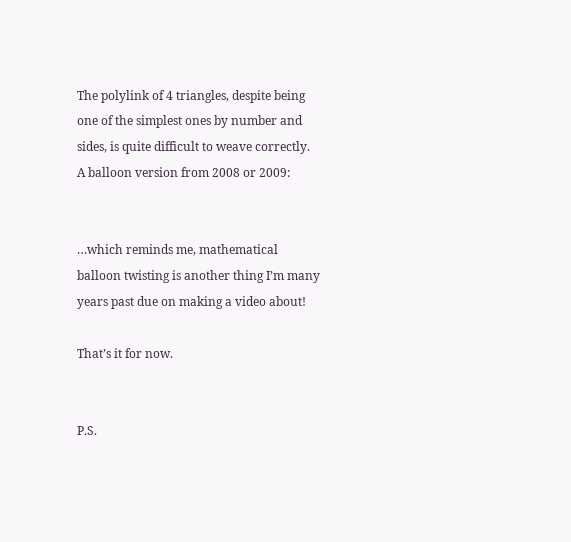The polylink of 4 triangles, despite being one of the simplest ones by number and sides, is quite difficult to weave correctly. A balloon version from 2008 or 2009:


…which reminds me, mathematical balloon twisting is another thing I’m many years past due on making a video about!

That’s it for now.


P.S.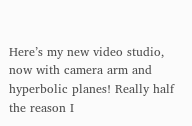Here’s my new video studio, now with camera arm and hyperbolic planes! Really half the reason I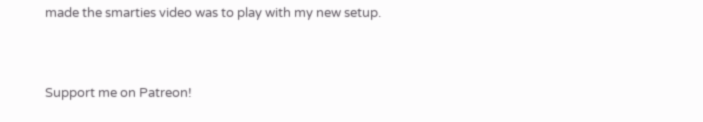made the smarties video was to play with my new setup.


Support me on Patreon!